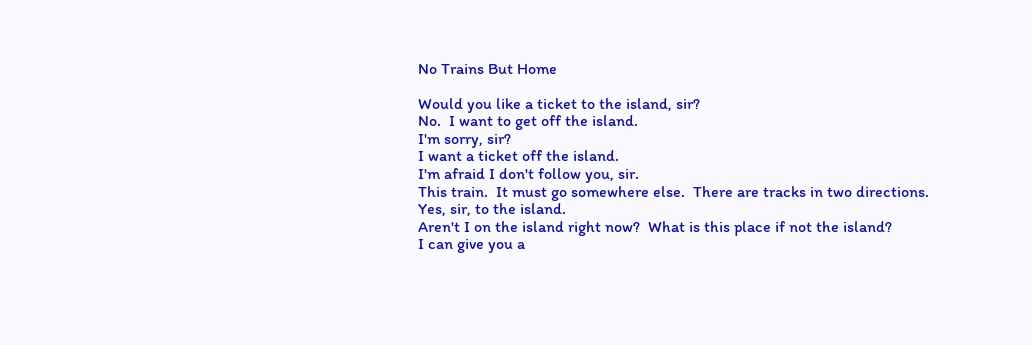No Trains But Home

Would you like a ticket to the island, sir?
No.  I want to get off the island.
I'm sorry, sir?
I want a ticket off the island.
I'm afraid I don't follow you, sir.
This train.  It must go somewhere else.  There are tracks in two directions.
Yes, sir, to the island.
Aren't I on the island right now?  What is this place if not the island?
I can give you a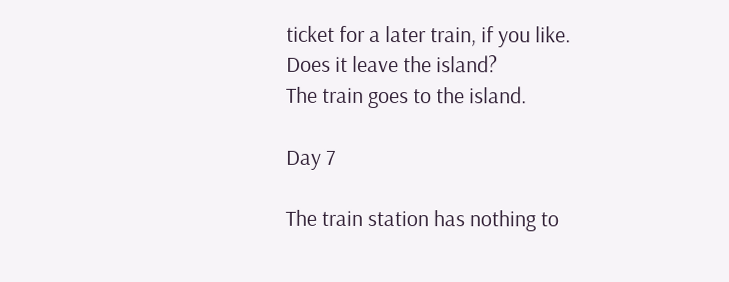ticket for a later train, if you like.
Does it leave the island?
The train goes to the island.

Day 7

The train station has nothing to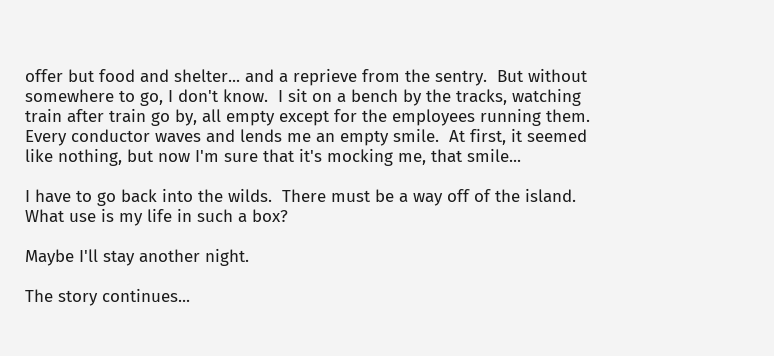offer but food and shelter... and a reprieve from the sentry.  But without somewhere to go, I don't know.  I sit on a bench by the tracks, watching train after train go by, all empty except for the employees running them.  Every conductor waves and lends me an empty smile.  At first, it seemed like nothing, but now I'm sure that it's mocking me, that smile...

I have to go back into the wilds.  There must be a way off of the island.  What use is my life in such a box?

Maybe I'll stay another night.

The story continues...